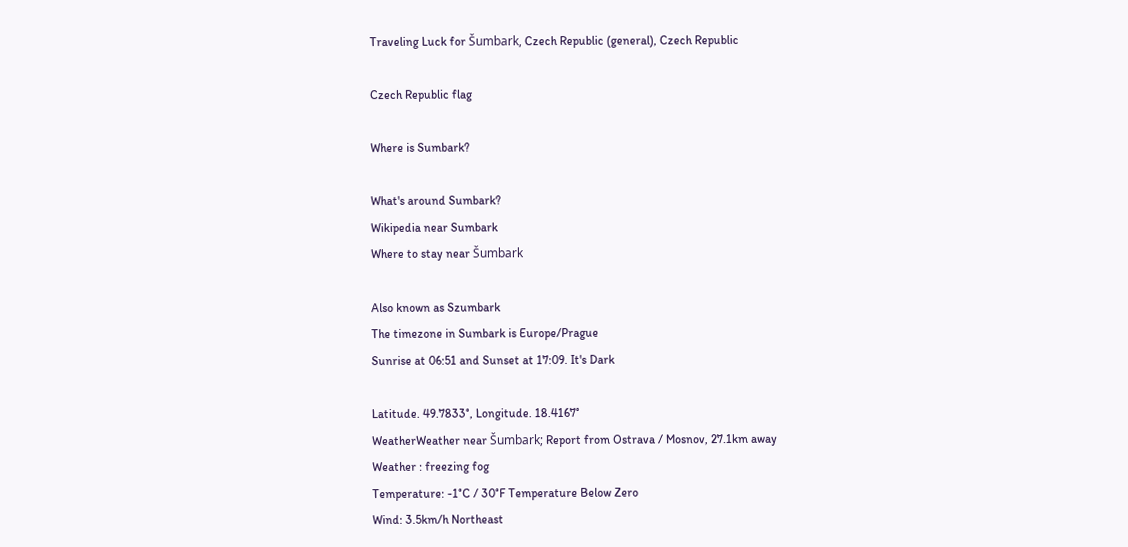Traveling Luck for Šumbark, Czech Republic (general), Czech Republic

Czech Republic flag

Where is Sumbark?

What's around Sumbark?
Wikipedia near Sumbark
Where to stay near Šumbark

Also known as Szumbark
The timezone in Sumbark is Europe/Prague
Sunrise at 06:51 and Sunset at 17:09. It's Dark

Latitude. 49.7833°, Longitude. 18.4167°
WeatherWeather near Šumbark; Report from Ostrava / Mosnov, 27.1km away
Weather : freezing fog
Temperature: -1°C / 30°F Temperature Below Zero
Wind: 3.5km/h Northeast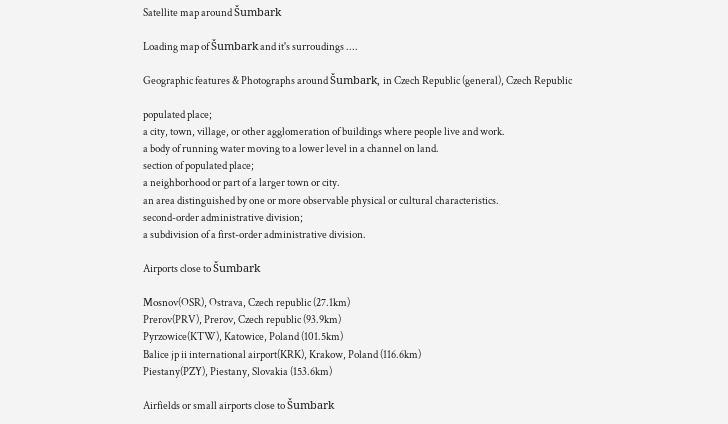Satellite map around Šumbark

Loading map of Šumbark and it's surroudings ....

Geographic features & Photographs around Šumbark, in Czech Republic (general), Czech Republic

populated place;
a city, town, village, or other agglomeration of buildings where people live and work.
a body of running water moving to a lower level in a channel on land.
section of populated place;
a neighborhood or part of a larger town or city.
an area distinguished by one or more observable physical or cultural characteristics.
second-order administrative division;
a subdivision of a first-order administrative division.

Airports close to Šumbark

Mosnov(OSR), Ostrava, Czech republic (27.1km)
Prerov(PRV), Prerov, Czech republic (93.9km)
Pyrzowice(KTW), Katowice, Poland (101.5km)
Balice jp ii international airport(KRK), Krakow, Poland (116.6km)
Piestany(PZY), Piestany, Slovakia (153.6km)

Airfields or small airports close to Šumbark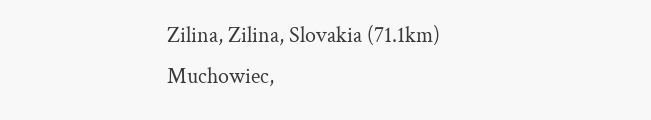Zilina, Zilina, Slovakia (71.1km)
Muchowiec,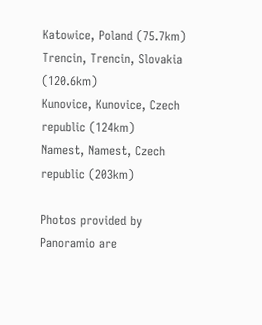Katowice, Poland (75.7km)
Trencin, Trencin, Slovakia (120.6km)
Kunovice, Kunovice, Czech republic (124km)
Namest, Namest, Czech republic (203km)

Photos provided by Panoramio are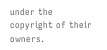under the copyright of their owners.